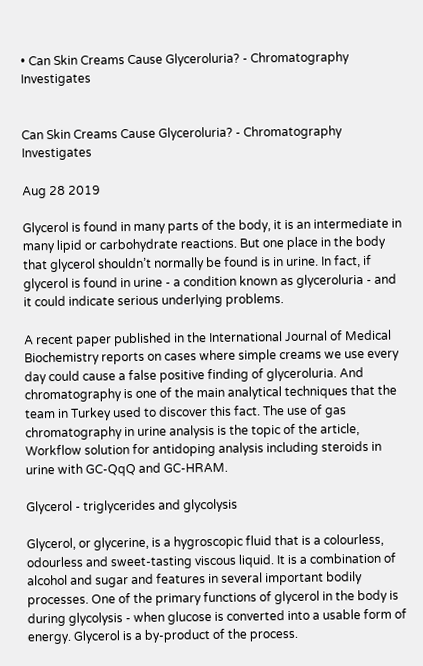• Can Skin Creams Cause Glyceroluria? - Chromatography Investigates


Can Skin Creams Cause Glyceroluria? - Chromatography Investigates

Aug 28 2019

Glycerol is found in many parts of the body, it is an intermediate in many lipid or carbohydrate reactions. But one place in the body that glycerol shouldn’t normally be found is in urine. In fact, if glycerol is found in urine - a condition known as glyceroluria - and it could indicate serious underlying problems.

A recent paper published in the International Journal of Medical Biochemistry reports on cases where simple creams we use every day could cause a false positive finding of glyceroluria. And chromatography is one of the main analytical techniques that the team in Turkey used to discover this fact. The use of gas chromatography in urine analysis is the topic of the article, Workflow solution for antidoping analysis including steroids in urine with GC-QqQ and GC-HRAM.

Glycerol - triglycerides and glycolysis

Glycerol, or glycerine, is a hygroscopic fluid that is a colourless, odourless and sweet-tasting viscous liquid. It is a combination of alcohol and sugar and features in several important bodily processes. One of the primary functions of glycerol in the body is during glycolysis - when glucose is converted into a usable form of energy. Glycerol is a by-product of the process.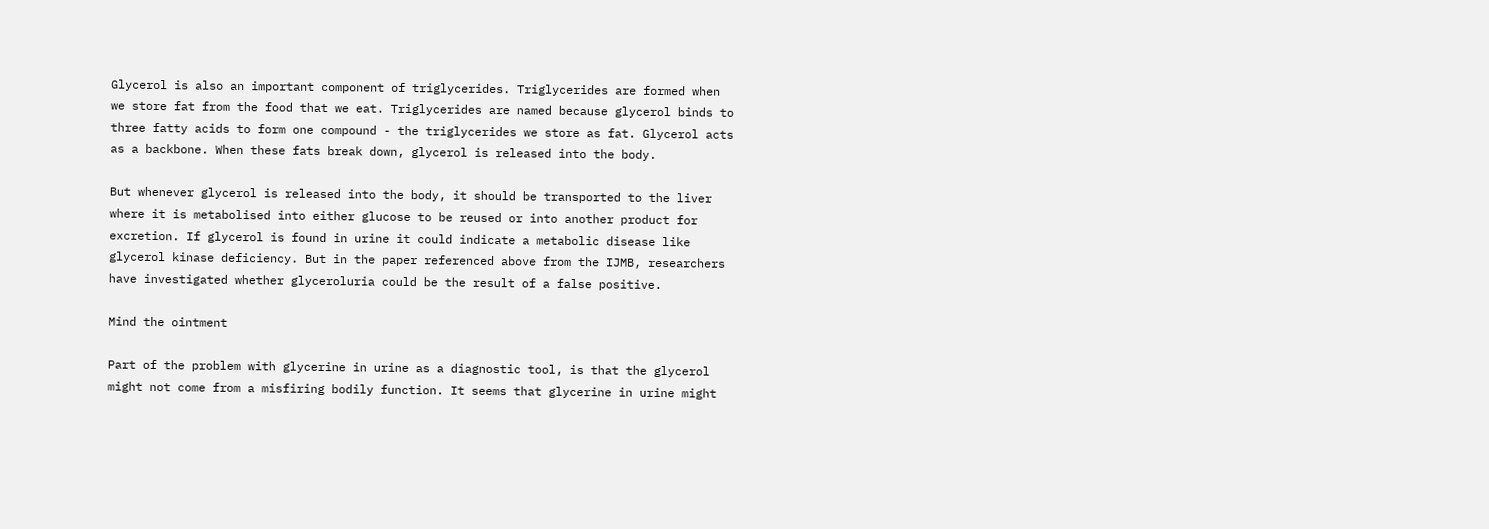Glycerol is also an important component of triglycerides. Triglycerides are formed when we store fat from the food that we eat. Triglycerides are named because glycerol binds to three fatty acids to form one compound - the triglycerides we store as fat. Glycerol acts as a backbone. When these fats break down, glycerol is released into the body.

But whenever glycerol is released into the body, it should be transported to the liver where it is metabolised into either glucose to be reused or into another product for excretion. If glycerol is found in urine it could indicate a metabolic disease like glycerol kinase deficiency. But in the paper referenced above from the IJMB, researchers have investigated whether glyceroluria could be the result of a false positive.

Mind the ointment

Part of the problem with glycerine in urine as a diagnostic tool, is that the glycerol might not come from a misfiring bodily function. It seems that glycerine in urine might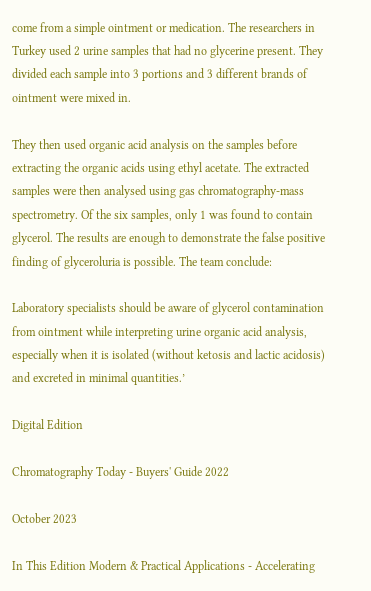come from a simple ointment or medication. The researchers in Turkey used 2 urine samples that had no glycerine present. They divided each sample into 3 portions and 3 different brands of ointment were mixed in.

They then used organic acid analysis on the samples before extracting the organic acids using ethyl acetate. The extracted samples were then analysed using gas chromatography-mass spectrometry. Of the six samples, only 1 was found to contain glycerol. The results are enough to demonstrate the false positive finding of glyceroluria is possible. The team conclude:

Laboratory specialists should be aware of glycerol contamination from ointment while interpreting urine organic acid analysis, especially when it is isolated (without ketosis and lactic acidosis) and excreted in minimal quantities.’

Digital Edition

Chromatography Today - Buyers' Guide 2022

October 2023

In This Edition Modern & Practical Applications - Accelerating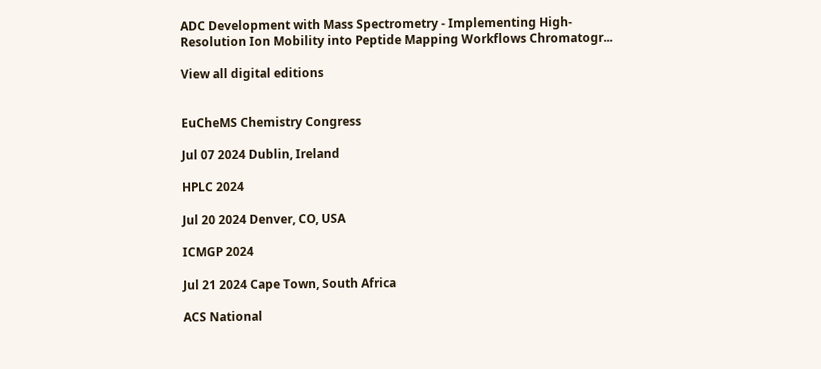ADC Development with Mass Spectrometry - Implementing High-Resolution Ion Mobility into Peptide Mapping Workflows Chromatogr...

View all digital editions


EuCheMS Chemistry Congress

Jul 07 2024 Dublin, Ireland

HPLC 2024

Jul 20 2024 Denver, CO, USA

ICMGP 2024

Jul 21 2024 Cape Town, South Africa

ACS National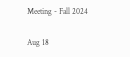Meeting - Fall 2024

Aug 18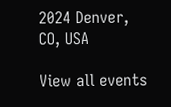2024 Denver, CO, USA

View all events